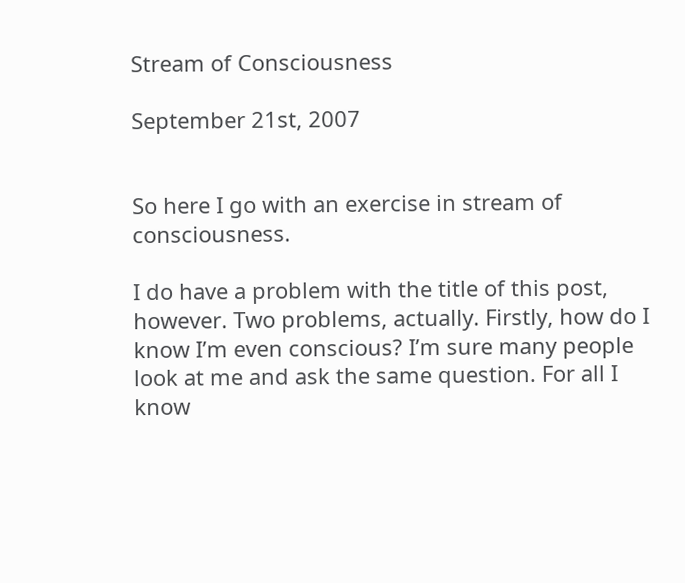Stream of Consciousness

September 21st, 2007


So here I go with an exercise in stream of consciousness.

I do have a problem with the title of this post, however. Two problems, actually. Firstly, how do I know I’m even conscious? I’m sure many people look at me and ask the same question. For all I know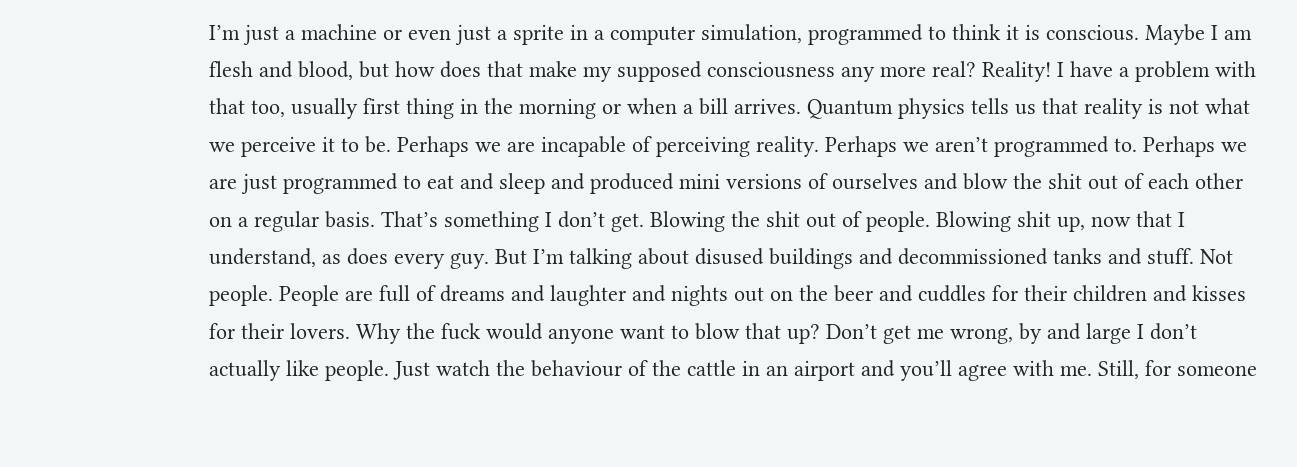I’m just a machine or even just a sprite in a computer simulation, programmed to think it is conscious. Maybe I am flesh and blood, but how does that make my supposed consciousness any more real? Reality! I have a problem with that too, usually first thing in the morning or when a bill arrives. Quantum physics tells us that reality is not what we perceive it to be. Perhaps we are incapable of perceiving reality. Perhaps we aren’t programmed to. Perhaps we are just programmed to eat and sleep and produced mini versions of ourselves and blow the shit out of each other on a regular basis. That’s something I don’t get. Blowing the shit out of people. Blowing shit up, now that I understand, as does every guy. But I’m talking about disused buildings and decommissioned tanks and stuff. Not people. People are full of dreams and laughter and nights out on the beer and cuddles for their children and kisses for their lovers. Why the fuck would anyone want to blow that up? Don’t get me wrong, by and large I don’t actually like people. Just watch the behaviour of the cattle in an airport and you’ll agree with me. Still, for someone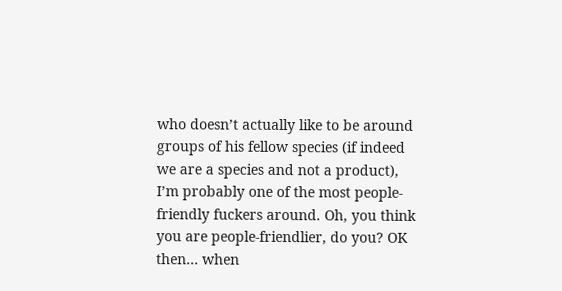who doesn’t actually like to be around groups of his fellow species (if indeed we are a species and not a product), I’m probably one of the most people-friendly fuckers around. Oh, you think you are people-friendlier, do you? OK then… when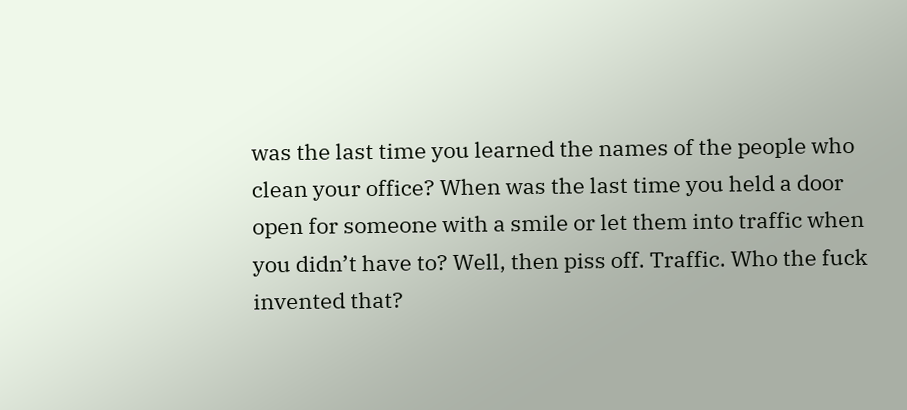was the last time you learned the names of the people who clean your office? When was the last time you held a door open for someone with a smile or let them into traffic when you didn’t have to? Well, then piss off. Traffic. Who the fuck invented that?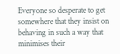Everyone so desperate to get somewhere that they insist on behaving in such a way that minimises their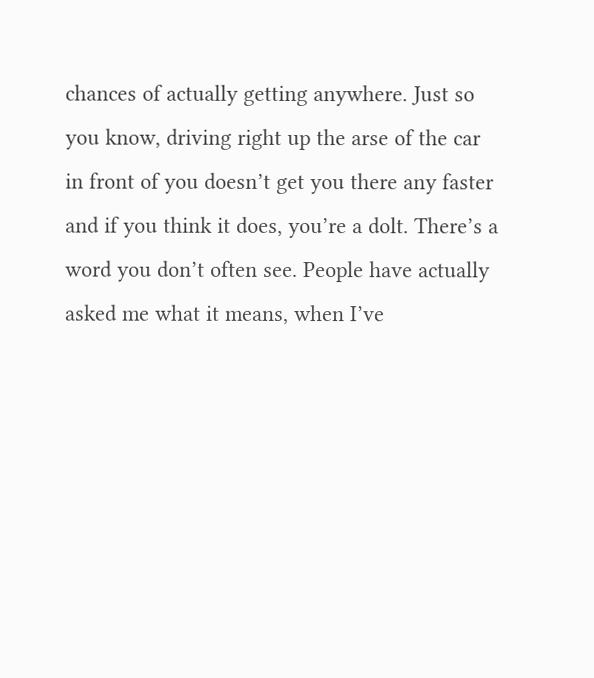chances of actually getting anywhere. Just so you know, driving right up the arse of the car in front of you doesn’t get you there any faster and if you think it does, you’re a dolt. There’s a word you don’t often see. People have actually asked me what it means, when I’ve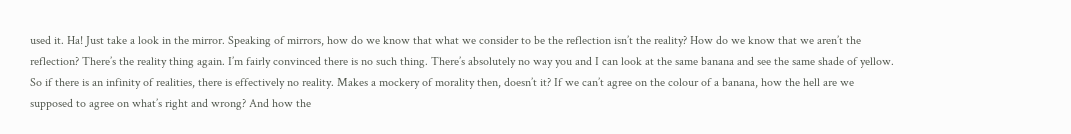used it. Ha! Just take a look in the mirror. Speaking of mirrors, how do we know that what we consider to be the reflection isn’t the reality? How do we know that we aren’t the reflection? There’s the reality thing again. I’m fairly convinced there is no such thing. There’s absolutely no way you and I can look at the same banana and see the same shade of yellow. So if there is an infinity of realities, there is effectively no reality. Makes a mockery of morality then, doesn’t it? If we can’t agree on the colour of a banana, how the hell are we supposed to agree on what’s right and wrong? And how the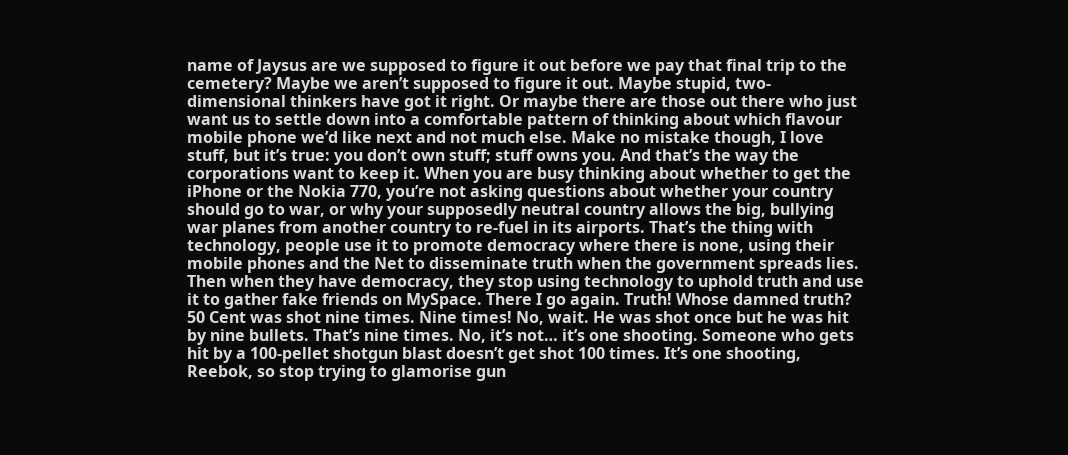name of Jaysus are we supposed to figure it out before we pay that final trip to the cemetery? Maybe we aren’t supposed to figure it out. Maybe stupid, two-dimensional thinkers have got it right. Or maybe there are those out there who just want us to settle down into a comfortable pattern of thinking about which flavour mobile phone we’d like next and not much else. Make no mistake though, I love stuff, but it’s true: you don’t own stuff; stuff owns you. And that’s the way the corporations want to keep it. When you are busy thinking about whether to get the iPhone or the Nokia 770, you’re not asking questions about whether your country should go to war, or why your supposedly neutral country allows the big, bullying war planes from another country to re-fuel in its airports. That’s the thing with technology, people use it to promote democracy where there is none, using their mobile phones and the Net to disseminate truth when the government spreads lies. Then when they have democracy, they stop using technology to uphold truth and use it to gather fake friends on MySpace. There I go again. Truth! Whose damned truth? 50 Cent was shot nine times. Nine times! No, wait. He was shot once but he was hit by nine bullets. That’s nine times. No, it’s not… it’s one shooting. Someone who gets hit by a 100-pellet shotgun blast doesn’t get shot 100 times. It’s one shooting, Reebok, so stop trying to glamorise gun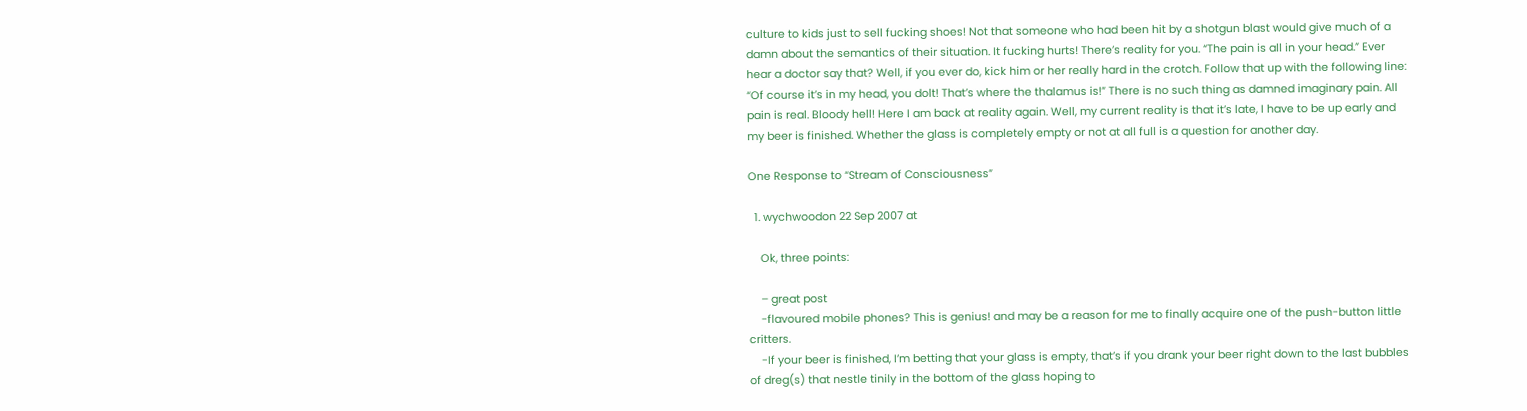culture to kids just to sell fucking shoes! Not that someone who had been hit by a shotgun blast would give much of a damn about the semantics of their situation. It fucking hurts! There’s reality for you. “The pain is all in your head.” Ever hear a doctor say that? Well, if you ever do, kick him or her really hard in the crotch. Follow that up with the following line: “Of course it’s in my head, you dolt! That’s where the thalamus is!” There is no such thing as damned imaginary pain. All pain is real. Bloody hell! Here I am back at reality again. Well, my current reality is that it’s late, I have to be up early and my beer is finished. Whether the glass is completely empty or not at all full is a question for another day.

One Response to “Stream of Consciousness”

  1. wychwoodon 22 Sep 2007 at

    Ok, three points:

    – great post
    -flavoured mobile phones? This is genius! and may be a reason for me to finally acquire one of the push-button little critters.
    -If your beer is finished, I’m betting that your glass is empty, that’s if you drank your beer right down to the last bubbles of dreg(s) that nestle tinily in the bottom of the glass hoping to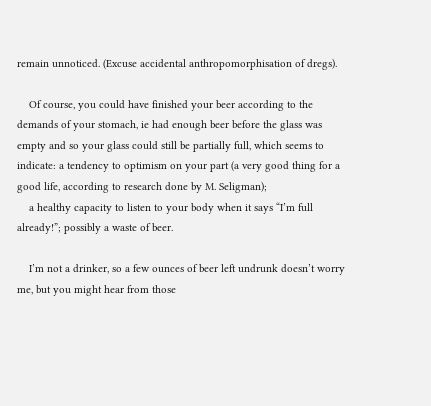remain unnoticed. (Excuse accidental anthropomorphisation of dregs).

    Of course, you could have finished your beer according to the demands of your stomach, ie had enough beer before the glass was empty and so your glass could still be partially full, which seems to indicate: a tendency to optimism on your part (a very good thing for a good life, according to research done by M. Seligman);
    a healthy capacity to listen to your body when it says “I’m full already!”; possibly a waste of beer.

    I’m not a drinker, so a few ounces of beer left undrunk doesn’t worry me, but you might hear from those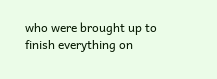who were brought up to finish everything on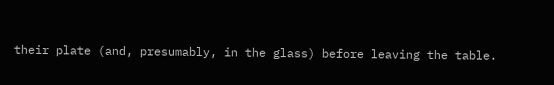their plate (and, presumably, in the glass) before leaving the table.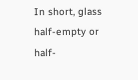In short, glass half-empty or half-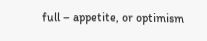full – appetite, or optimism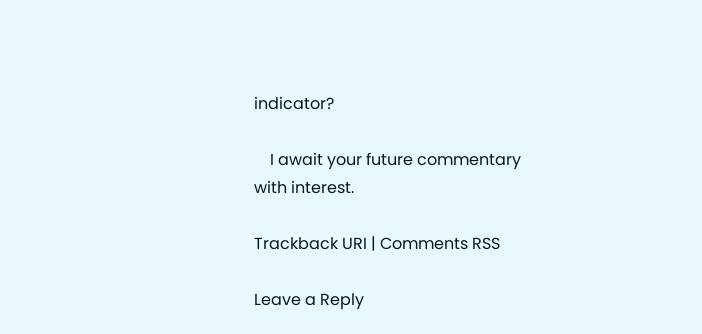indicator?

    I await your future commentary with interest.

Trackback URI | Comments RSS

Leave a Reply